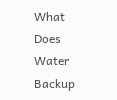What Does Water Backup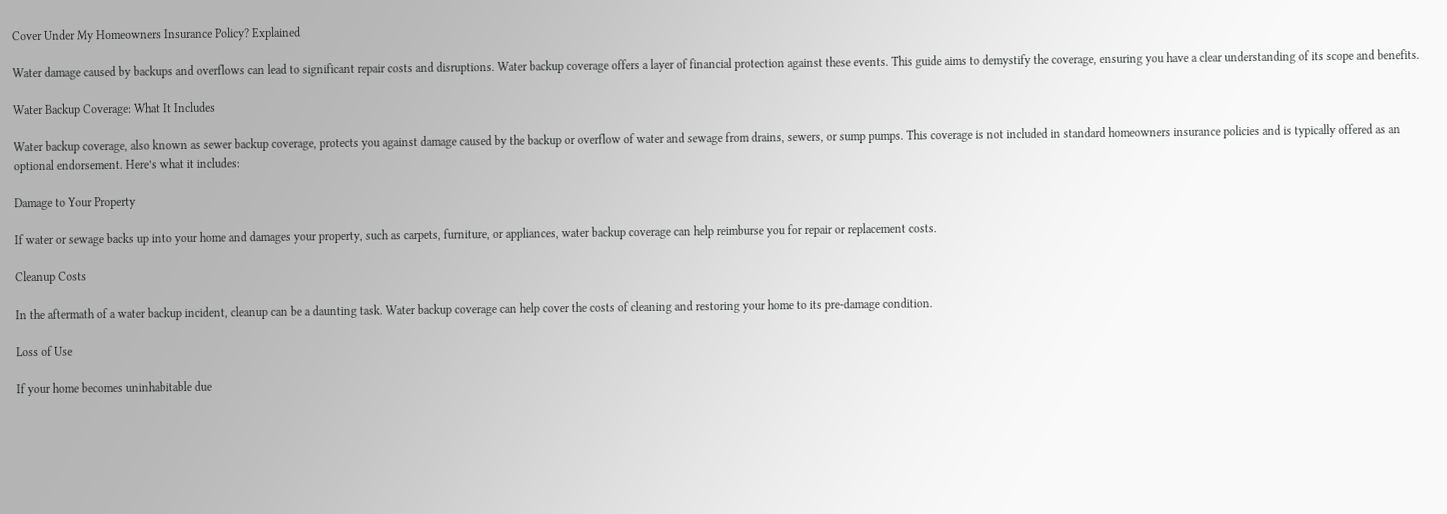Cover Under My Homeowners Insurance Policy? Explained

Water damage caused by backups and overflows can lead to significant repair costs and disruptions. Water backup coverage offers a layer of financial protection against these events. This guide aims to demystify the coverage, ensuring you have a clear understanding of its scope and benefits.

Water Backup Coverage: What It Includes

Water backup coverage, also known as sewer backup coverage, protects you against damage caused by the backup or overflow of water and sewage from drains, sewers, or sump pumps. This coverage is not included in standard homeowners insurance policies and is typically offered as an optional endorsement. Here’s what it includes:

Damage to Your Property

If water or sewage backs up into your home and damages your property, such as carpets, furniture, or appliances, water backup coverage can help reimburse you for repair or replacement costs.

Cleanup Costs

In the aftermath of a water backup incident, cleanup can be a daunting task. Water backup coverage can help cover the costs of cleaning and restoring your home to its pre-damage condition.

Loss of Use

If your home becomes uninhabitable due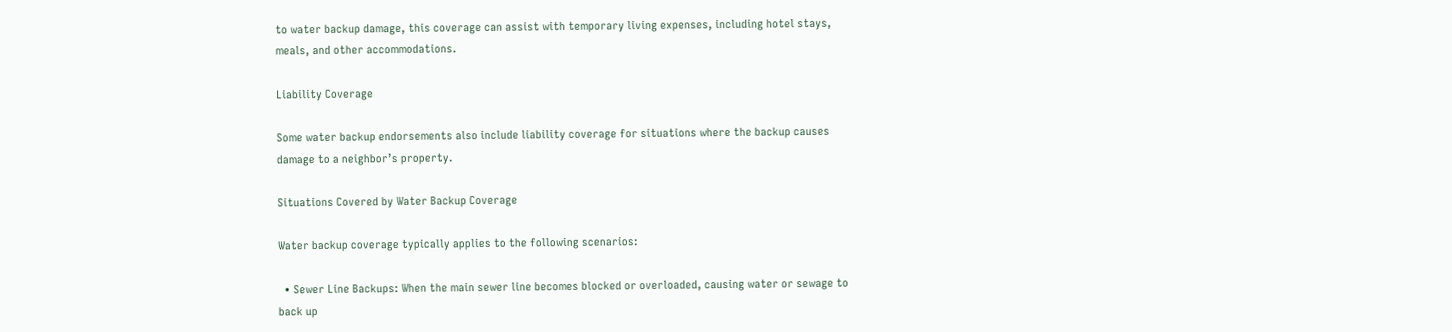to water backup damage, this coverage can assist with temporary living expenses, including hotel stays, meals, and other accommodations.

Liability Coverage

Some water backup endorsements also include liability coverage for situations where the backup causes damage to a neighbor’s property.

Situations Covered by Water Backup Coverage

Water backup coverage typically applies to the following scenarios:

  • Sewer Line Backups: When the main sewer line becomes blocked or overloaded, causing water or sewage to back up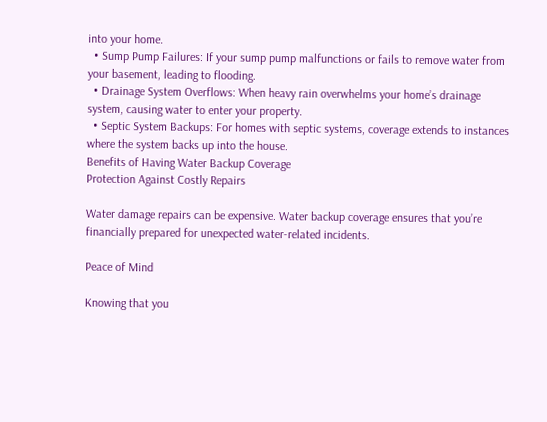into your home.
  • Sump Pump Failures: If your sump pump malfunctions or fails to remove water from your basement, leading to flooding.
  • Drainage System Overflows: When heavy rain overwhelms your home’s drainage system, causing water to enter your property.
  • Septic System Backups: For homes with septic systems, coverage extends to instances where the system backs up into the house.
Benefits of Having Water Backup Coverage
Protection Against Costly Repairs

Water damage repairs can be expensive. Water backup coverage ensures that you’re financially prepared for unexpected water-related incidents.

Peace of Mind

Knowing that you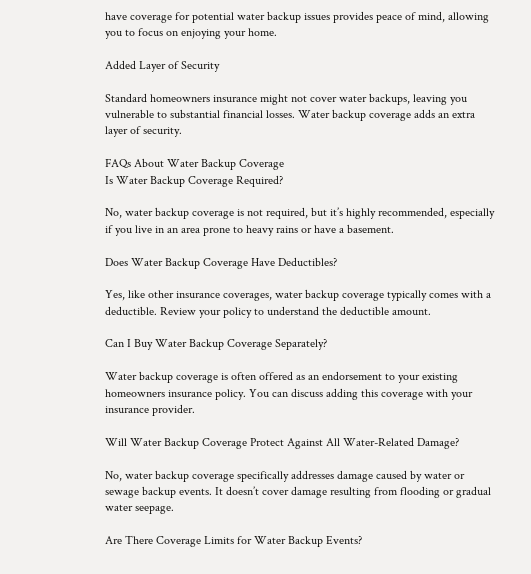have coverage for potential water backup issues provides peace of mind, allowing you to focus on enjoying your home.

Added Layer of Security

Standard homeowners insurance might not cover water backups, leaving you vulnerable to substantial financial losses. Water backup coverage adds an extra layer of security.

FAQs About Water Backup Coverage
Is Water Backup Coverage Required?

No, water backup coverage is not required, but it’s highly recommended, especially if you live in an area prone to heavy rains or have a basement.

Does Water Backup Coverage Have Deductibles?

Yes, like other insurance coverages, water backup coverage typically comes with a deductible. Review your policy to understand the deductible amount.

Can I Buy Water Backup Coverage Separately?

Water backup coverage is often offered as an endorsement to your existing homeowners insurance policy. You can discuss adding this coverage with your insurance provider.

Will Water Backup Coverage Protect Against All Water-Related Damage?

No, water backup coverage specifically addresses damage caused by water or sewage backup events. It doesn’t cover damage resulting from flooding or gradual water seepage.

Are There Coverage Limits for Water Backup Events?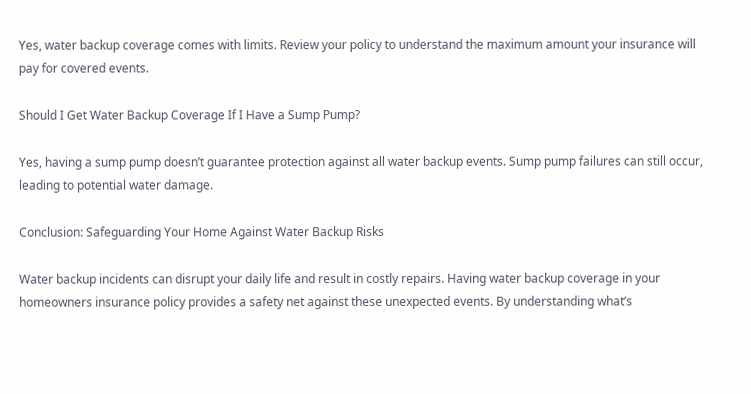Yes, water backup coverage comes with limits. Review your policy to understand the maximum amount your insurance will pay for covered events.

Should I Get Water Backup Coverage If I Have a Sump Pump?

Yes, having a sump pump doesn’t guarantee protection against all water backup events. Sump pump failures can still occur, leading to potential water damage.

Conclusion: Safeguarding Your Home Against Water Backup Risks

Water backup incidents can disrupt your daily life and result in costly repairs. Having water backup coverage in your homeowners insurance policy provides a safety net against these unexpected events. By understanding what’s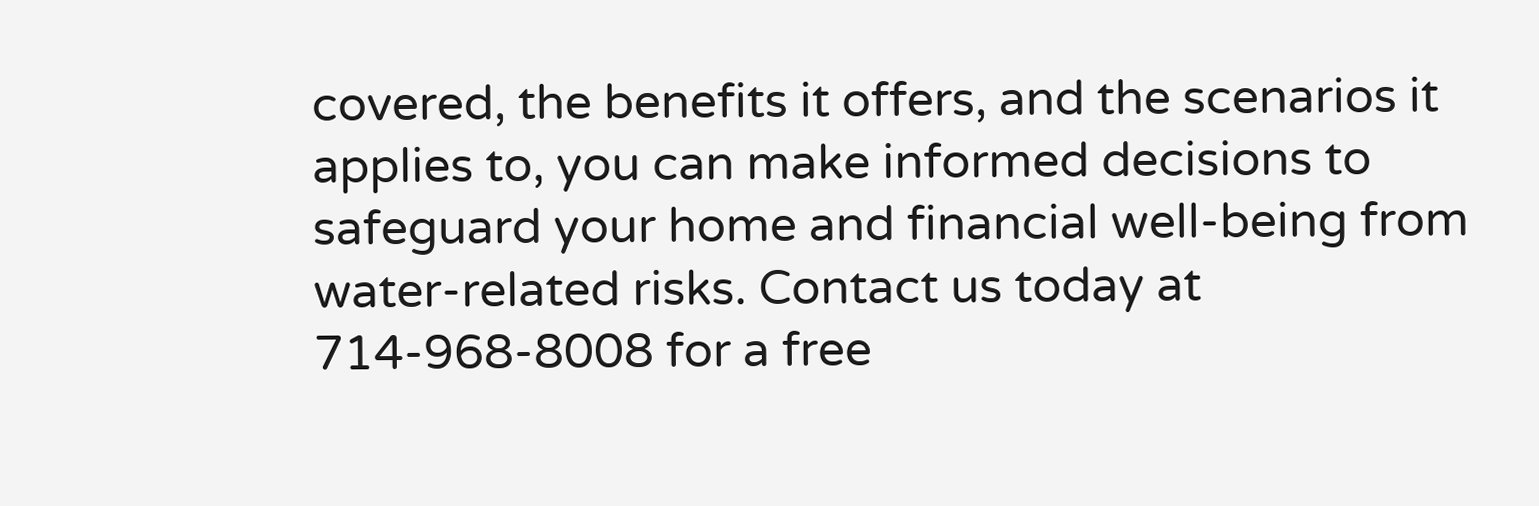covered, the benefits it offers, and the scenarios it applies to, you can make informed decisions to safeguard your home and financial well-being from water-related risks. Contact us today at 714-968-8008 for a free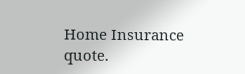Home Insurance quote.